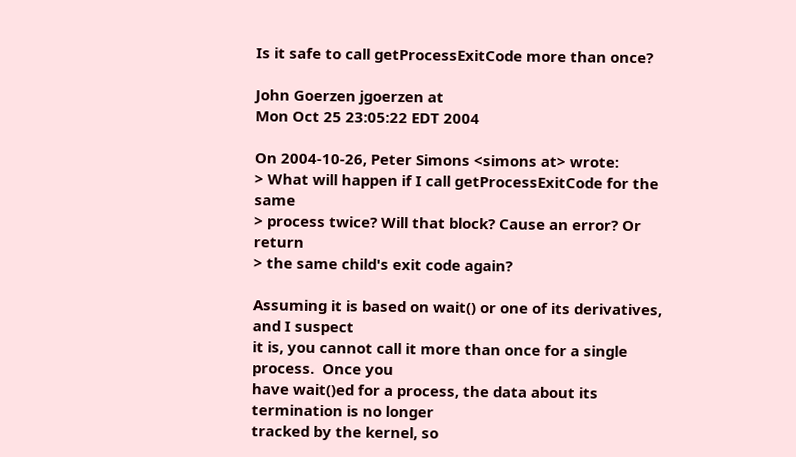Is it safe to call getProcessExitCode more than once?

John Goerzen jgoerzen at
Mon Oct 25 23:05:22 EDT 2004

On 2004-10-26, Peter Simons <simons at> wrote:
> What will happen if I call getProcessExitCode for the same
> process twice? Will that block? Cause an error? Or return
> the same child's exit code again?

Assuming it is based on wait() or one of its derivatives, and I suspect
it is, you cannot call it more than once for a single process.  Once you
have wait()ed for a process, the data about its termination is no longer
tracked by the kernel, so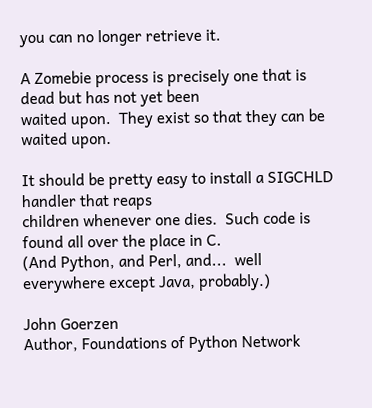you can no longer retrieve it.

A Zomebie process is precisely one that is dead but has not yet been
waited upon.  They exist so that they can be waited upon.

It should be pretty easy to install a SIGCHLD handler that reaps
children whenever one dies.  Such code is found all over the place in C.
(And Python, and Perl, and...  well everywhere except Java, probably.)

John Goerzen
Author, Foundations of Python Network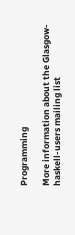Programming

More information about the Glasgow-haskell-users mailing list